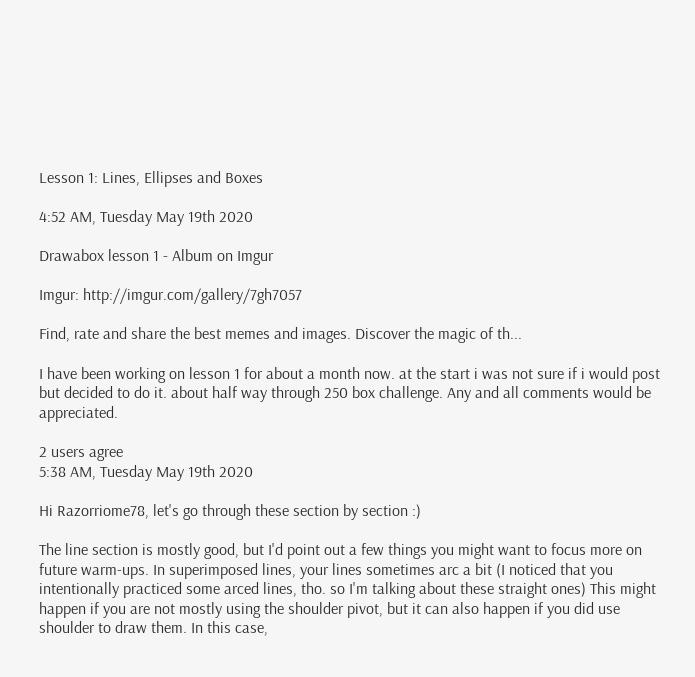Lesson 1: Lines, Ellipses and Boxes

4:52 AM, Tuesday May 19th 2020

Drawabox lesson 1 - Album on Imgur

Imgur: http://imgur.com/gallery/7gh7057

Find, rate and share the best memes and images. Discover the magic of th...

I have been working on lesson 1 for about a month now. at the start i was not sure if i would post but decided to do it. about half way through 250 box challenge. Any and all comments would be appreciated.

2 users agree
5:38 AM, Tuesday May 19th 2020

Hi Razorriome78, let's go through these section by section :)

The line section is mostly good, but I'd point out a few things you might want to focus more on future warm-ups. In superimposed lines, your lines sometimes arc a bit (I noticed that you intentionally practiced some arced lines, tho. so I'm talking about these straight ones) This might happen if you are not mostly using the shoulder pivot, but it can also happen if you did use shoulder to draw them. In this case,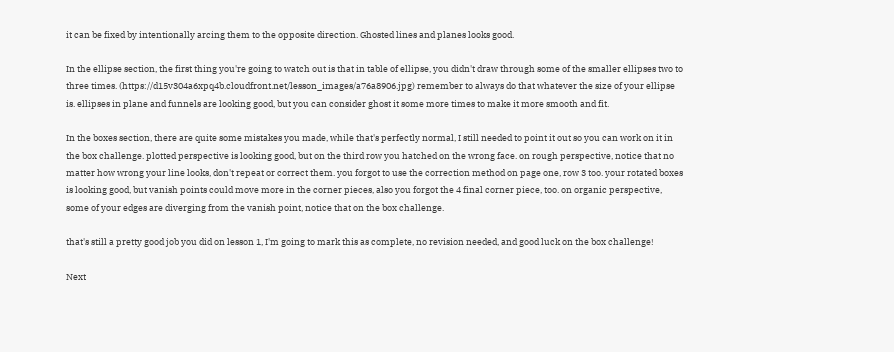it can be fixed by intentionally arcing them to the opposite direction. Ghosted lines and planes looks good.

In the ellipse section, the first thing you're going to watch out is that in table of ellipse, you didn't draw through some of the smaller ellipses two to three times. (https://d15v304a6xpq4b.cloudfront.net/lesson_images/a76a8906.jpg) remember to always do that whatever the size of your ellipse is. ellipses in plane and funnels are looking good, but you can consider ghost it some more times to make it more smooth and fit.

In the boxes section, there are quite some mistakes you made, while that's perfectly normal, I still needed to point it out so you can work on it in the box challenge. plotted perspective is looking good, but on the third row you hatched on the wrong face. on rough perspective, notice that no matter how wrong your line looks, don't repeat or correct them. you forgot to use the correction method on page one, row 3 too. your rotated boxes is looking good, but vanish points could move more in the corner pieces, also you forgot the 4 final corner piece, too. on organic perspective, some of your edges are diverging from the vanish point, notice that on the box challenge.

that's still a pretty good job you did on lesson 1, I'm going to mark this as complete, no revision needed, and good luck on the box challenge!

Next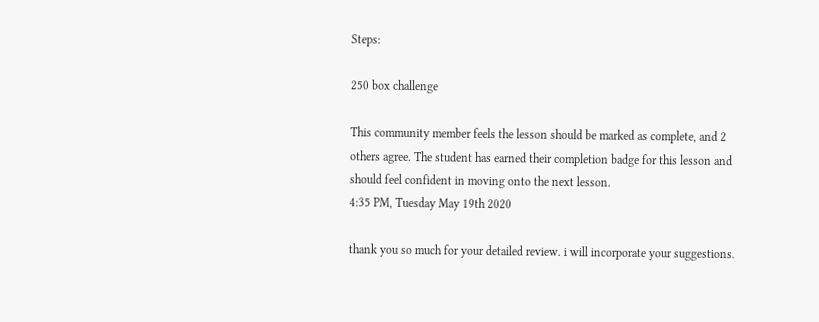Steps:

250 box challenge

This community member feels the lesson should be marked as complete, and 2 others agree. The student has earned their completion badge for this lesson and should feel confident in moving onto the next lesson.
4:35 PM, Tuesday May 19th 2020

thank you so much for your detailed review. i will incorporate your suggestions.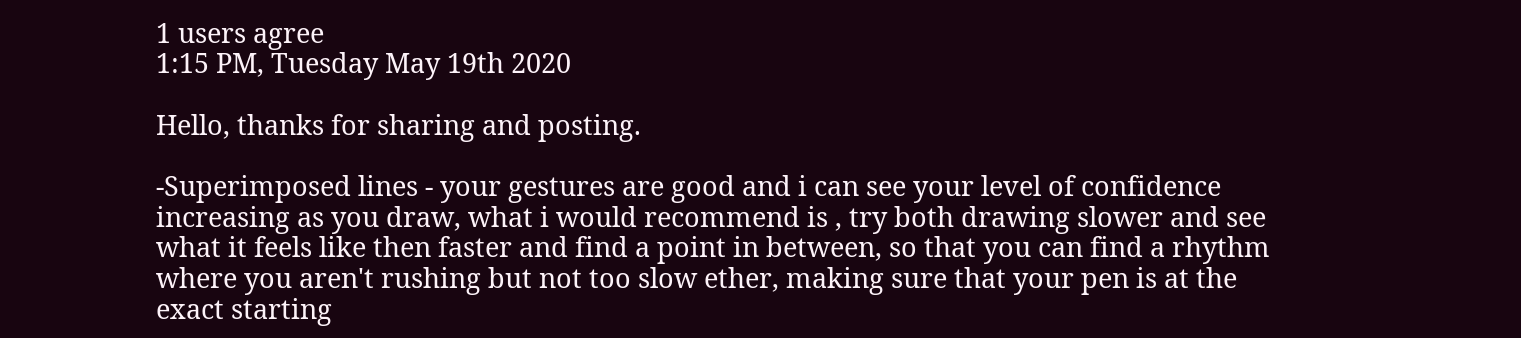1 users agree
1:15 PM, Tuesday May 19th 2020

Hello, thanks for sharing and posting.

-Superimposed lines - your gestures are good and i can see your level of confidence increasing as you draw, what i would recommend is , try both drawing slower and see what it feels like then faster and find a point in between, so that you can find a rhythm where you aren't rushing but not too slow ether, making sure that your pen is at the exact starting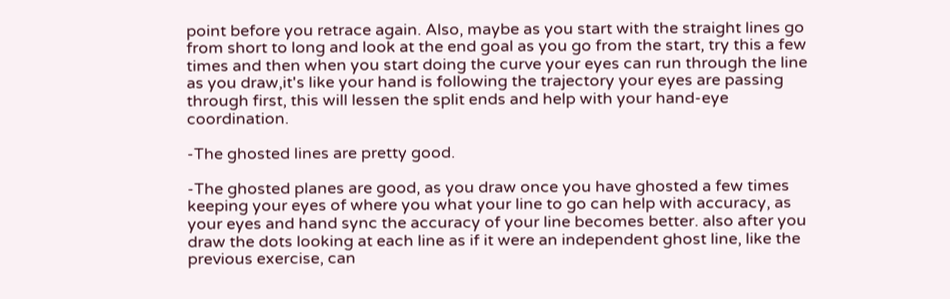point before you retrace again. Also, maybe as you start with the straight lines go from short to long and look at the end goal as you go from the start, try this a few times and then when you start doing the curve your eyes can run through the line as you draw,it's like your hand is following the trajectory your eyes are passing through first, this will lessen the split ends and help with your hand-eye coordination.

-The ghosted lines are pretty good.

-The ghosted planes are good, as you draw once you have ghosted a few times keeping your eyes of where you what your line to go can help with accuracy, as your eyes and hand sync the accuracy of your line becomes better. also after you draw the dots looking at each line as if it were an independent ghost line, like the previous exercise, can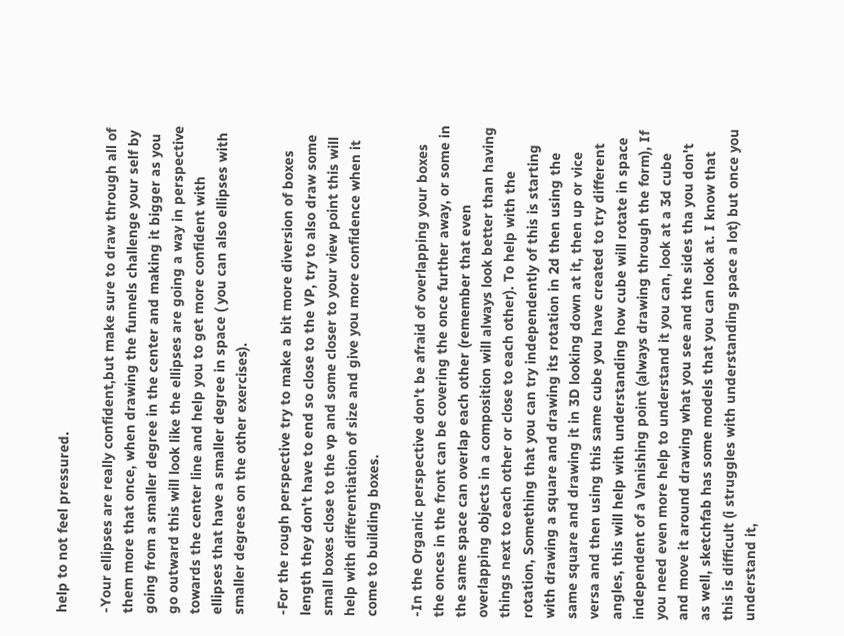help to not feel pressured.

-Your ellipses are really confident,but make sure to draw through all of them more that once, when drawing the funnels challenge your self by going from a smaller degree in the center and making it bigger as you go outward this will look like the ellipses are going a way in perspective towards the center line and help you to get more confident with ellipses that have a smaller degree in space ( you can also ellipses with smaller degrees on the other exercises).

-For the rough perspective try to make a bit more diversion of boxes length they don't have to end so close to the VP, try to also draw some small boxes close to the vp and some closer to your view point this will help with differentiation of size and give you more confidence when it come to building boxes.

-In the Organic perspective don't be afraid of overlapping your boxes the onces in the front can be covering the once further away, or some in the same space can overlap each other (remember that even overlapping objects in a composition will always look better than having things next to each other or close to each other). To help with the rotation, Something that you can try independently of this is starting with drawing a square and drawing its rotation in 2d then using the same square and drawing it in 3D looking down at it, then up or vice versa and then using this same cube you have created to try different angles, this will help with understanding how cube will rotate in space independent of a Vanishing point (always drawing through the form), If you need even more help to understand it you can, look at a 3d cube and move it around drawing what you see and the sides tha you don't as well, sketchfab has some models that you can look at. I know that this is difficult (i struggles with understanding space a lot) but once you understand it,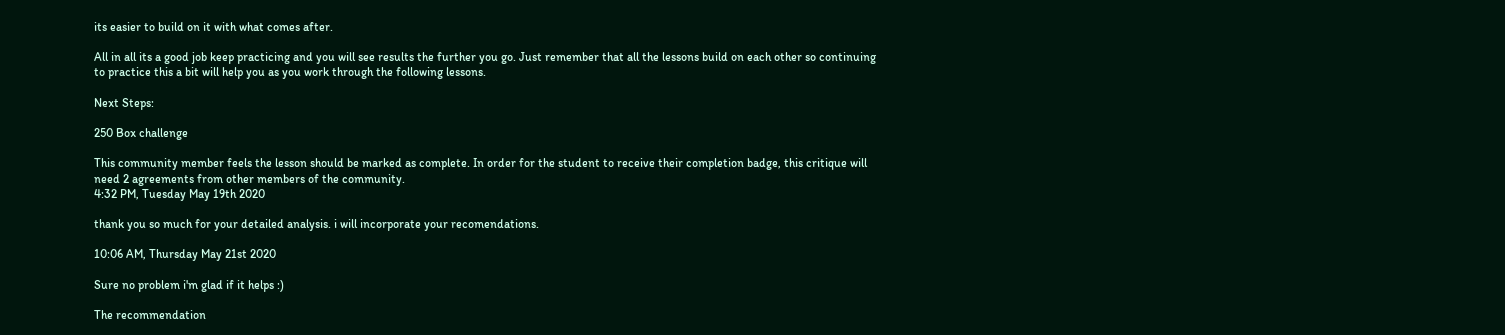its easier to build on it with what comes after.

All in all its a good job keep practicing and you will see results the further you go. Just remember that all the lessons build on each other so continuing to practice this a bit will help you as you work through the following lessons.

Next Steps:

250 Box challenge

This community member feels the lesson should be marked as complete. In order for the student to receive their completion badge, this critique will need 2 agreements from other members of the community.
4:32 PM, Tuesday May 19th 2020

thank you so much for your detailed analysis. i will incorporate your recomendations.

10:06 AM, Thursday May 21st 2020

Sure no problem i'm glad if it helps :)

The recommendation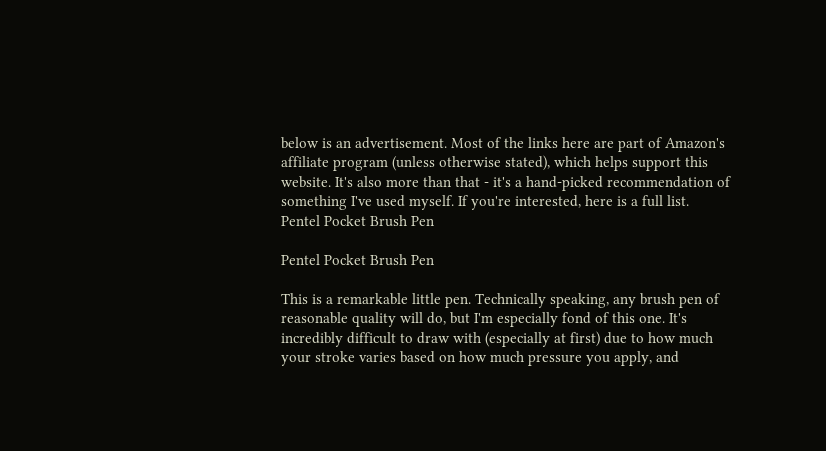below is an advertisement. Most of the links here are part of Amazon's affiliate program (unless otherwise stated), which helps support this website. It's also more than that - it's a hand-picked recommendation of something I've used myself. If you're interested, here is a full list.
Pentel Pocket Brush Pen

Pentel Pocket Brush Pen

This is a remarkable little pen. Technically speaking, any brush pen of reasonable quality will do, but I'm especially fond of this one. It's incredibly difficult to draw with (especially at first) due to how much your stroke varies based on how much pressure you apply, and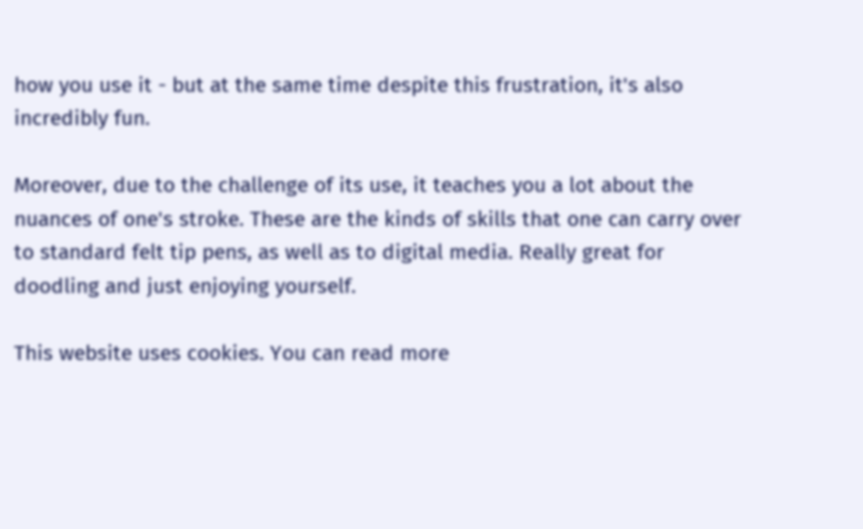how you use it - but at the same time despite this frustration, it's also incredibly fun.

Moreover, due to the challenge of its use, it teaches you a lot about the nuances of one's stroke. These are the kinds of skills that one can carry over to standard felt tip pens, as well as to digital media. Really great for doodling and just enjoying yourself.

This website uses cookies. You can read more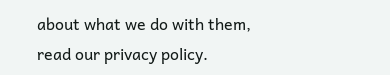about what we do with them, read our privacy policy.